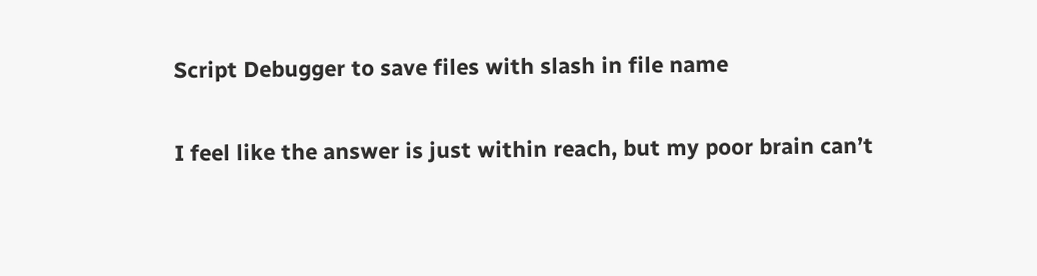Script Debugger to save files with slash in file name

I feel like the answer is just within reach, but my poor brain can’t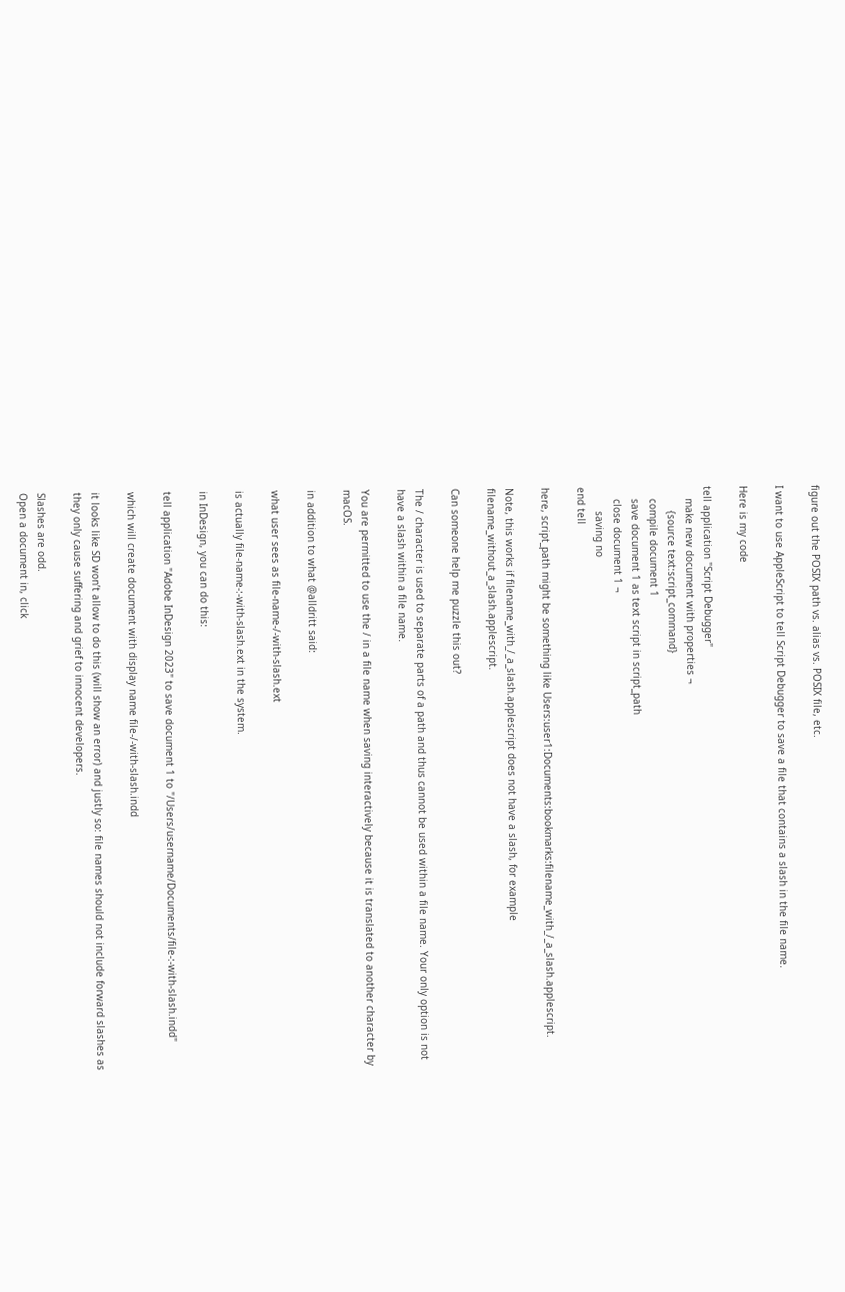figure out the POSIX path vs. alias vs. POSIX file, etc.

I want to use AppleScript to tell Script Debugger to save a file that contains a slash in the file name.

Here is my code

tell application "Script Debugger"
    make new document with properties ¬
        {source text:script_command}
    compile document 1
    save document 1 as text script in script_path
    close document 1 ¬
        saving no
end tell

here, script_path might be something like Users:user1:Documents:bookmarks:filename_with_/_a_slash.applescript.

Note, this works if filename_with_/_a_slash.applescript does not have a slash, for example filename_without_a_slash.applescript.

Can someone help me puzzle this out?

The / character is used to separate parts of a path and thus cannot be used within a file name. Your only option is not have a slash within a file name.

You are permitted to use the / in a file name when saving interactively because it is translated to another character by macOS.

in addition to what @alldritt said:

what user sees as file-name-/-with-slash.ext

is actually file-name-:-with-slash.ext in the system.

in InDesign, you can do this:

tell application "Adobe InDesign 2023" to save document 1 to "/Users/username/Documents/file-:-with-slash.indd"

which will create document with display name file-/-with-slash.indd

it looks like SD won’t allow to do this (will show an error) and justly so: file names should not include forward slashes as they only cause suffering and grief to innocent developers.

Slashes are odd.
Open a document in, click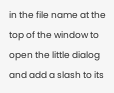in the file name at the top of the window to open the little dialog and add a slash to its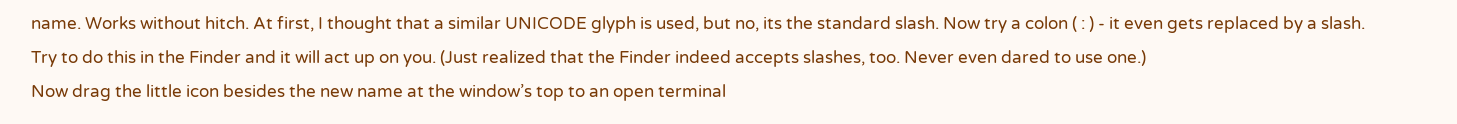name. Works without hitch. At first, I thought that a similar UNICODE glyph is used, but no, its the standard slash. Now try a colon ( : ) - it even gets replaced by a slash. Try to do this in the Finder and it will act up on you. (Just realized that the Finder indeed accepts slashes, too. Never even dared to use one.)
Now drag the little icon besides the new name at the window’s top to an open terminal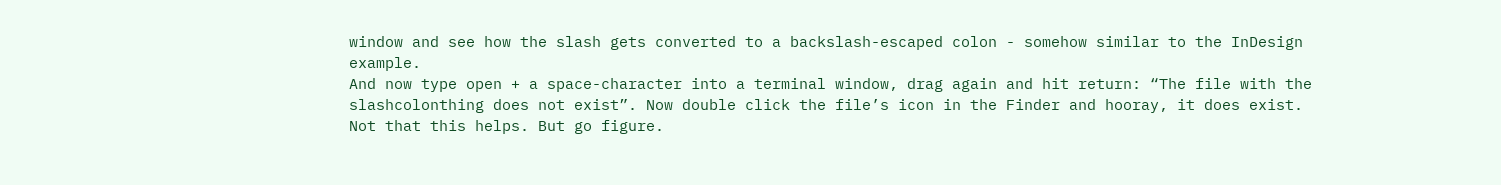window and see how the slash gets converted to a backslash-escaped colon - somehow similar to the InDesign example.
And now type open + a space-character into a terminal window, drag again and hit return: “The file with the slashcolonthing does not exist”. Now double click the file’s icon in the Finder and hooray, it does exist.
Not that this helps. But go figure.